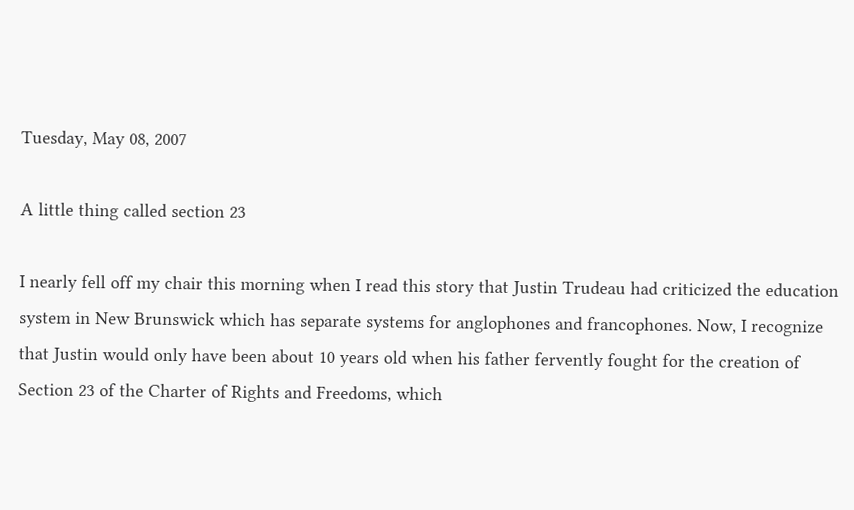Tuesday, May 08, 2007

A little thing called section 23

I nearly fell off my chair this morning when I read this story that Justin Trudeau had criticized the education system in New Brunswick which has separate systems for anglophones and francophones. Now, I recognize that Justin would only have been about 10 years old when his father fervently fought for the creation of Section 23 of the Charter of Rights and Freedoms, which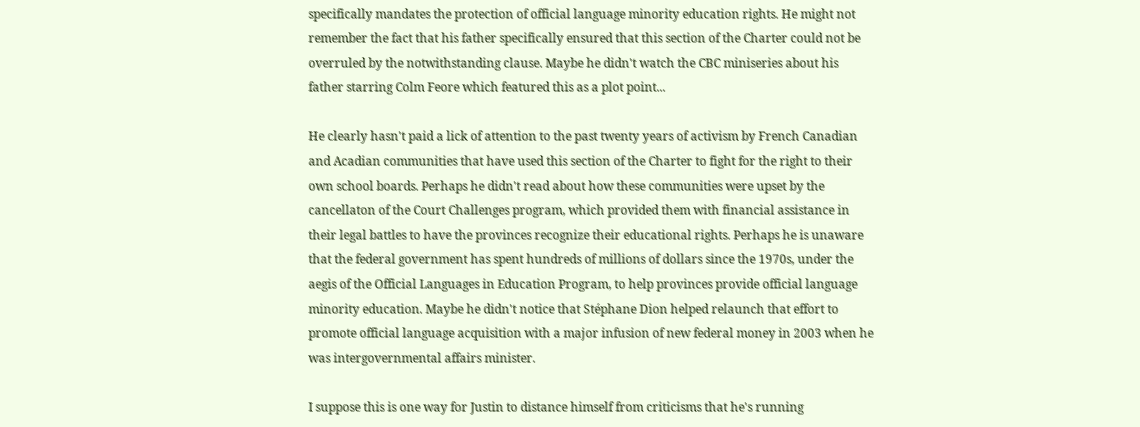specifically mandates the protection of official language minority education rights. He might not remember the fact that his father specifically ensured that this section of the Charter could not be overruled by the notwithstanding clause. Maybe he didn't watch the CBC miniseries about his father starring Colm Feore which featured this as a plot point...

He clearly hasn't paid a lick of attention to the past twenty years of activism by French Canadian and Acadian communities that have used this section of the Charter to fight for the right to their own school boards. Perhaps he didn't read about how these communities were upset by the cancellaton of the Court Challenges program, which provided them with financial assistance in their legal battles to have the provinces recognize their educational rights. Perhaps he is unaware that the federal government has spent hundreds of millions of dollars since the 1970s, under the aegis of the Official Languages in Education Program, to help provinces provide official language minority education. Maybe he didn't notice that Stéphane Dion helped relaunch that effort to promote official language acquisition with a major infusion of new federal money in 2003 when he was intergovernmental affairs minister.

I suppose this is one way for Justin to distance himself from criticisms that he's running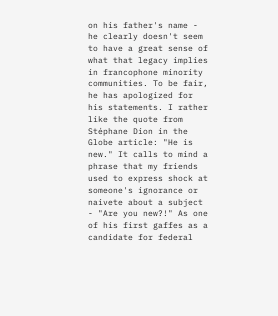on his father's name - he clearly doesn't seem to have a great sense of what that legacy implies in francophone minority communities. To be fair, he has apologized for his statements. I rather like the quote from Stéphane Dion in the Globe article: "He is new." It calls to mind a phrase that my friends used to express shock at someone's ignorance or naivete about a subject - "Are you new?!" As one of his first gaffes as a candidate for federal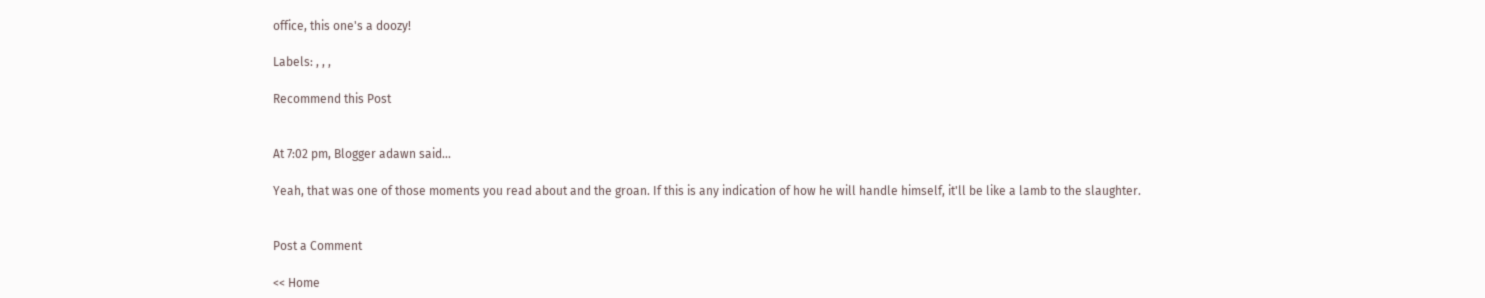office, this one's a doozy!

Labels: , , ,

Recommend this Post


At 7:02 pm, Blogger adawn said...

Yeah, that was one of those moments you read about and the groan. If this is any indication of how he will handle himself, it'll be like a lamb to the slaughter.


Post a Comment

<< Home